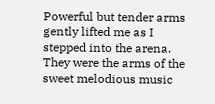Powerful but tender arms gently lifted me as I stepped into the arena. They were the arms of the sweet melodious music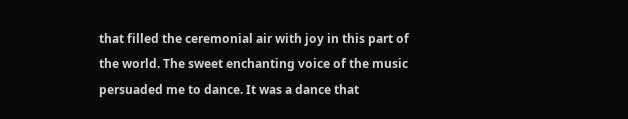that filled the ceremonial air with joy in this part of the world. The sweet enchanting voice of the music persuaded me to dance. It was a dance that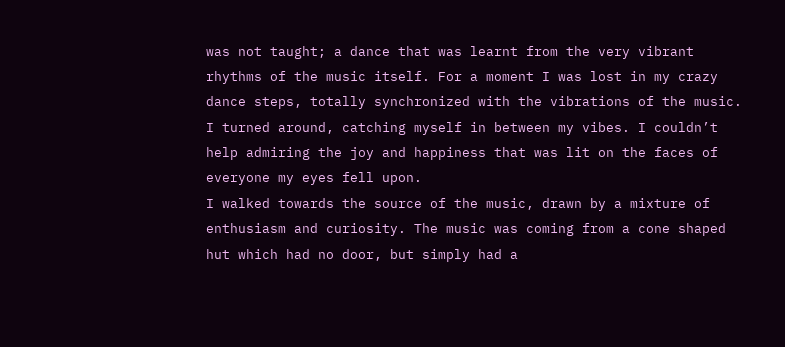was not taught; a dance that was learnt from the very vibrant rhythms of the music itself. For a moment I was lost in my crazy dance steps, totally synchronized with the vibrations of the music. I turned around, catching myself in between my vibes. I couldn’t help admiring the joy and happiness that was lit on the faces of everyone my eyes fell upon.
I walked towards the source of the music, drawn by a mixture of enthusiasm and curiosity. The music was coming from a cone shaped hut which had no door, but simply had a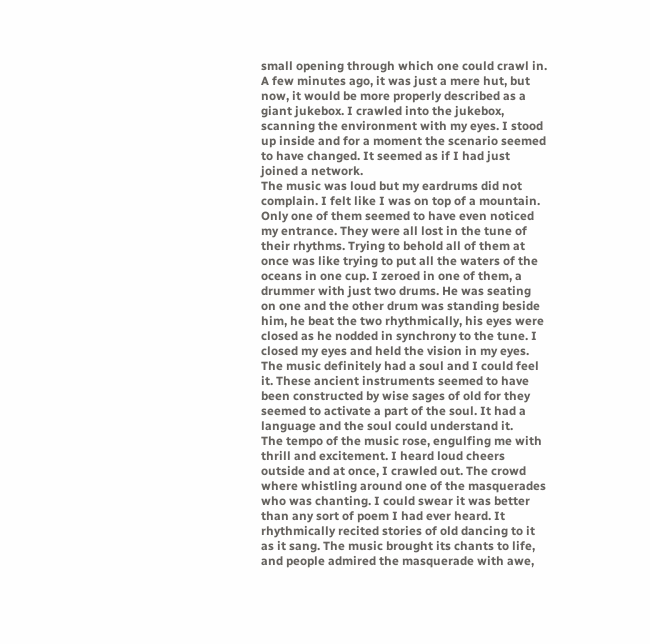small opening through which one could crawl in. A few minutes ago, it was just a mere hut, but now, it would be more properly described as a giant jukebox. I crawled into the jukebox, scanning the environment with my eyes. I stood up inside and for a moment the scenario seemed to have changed. It seemed as if I had just joined a network.
The music was loud but my eardrums did not complain. I felt like I was on top of a mountain. Only one of them seemed to have even noticed my entrance. They were all lost in the tune of their rhythms. Trying to behold all of them at once was like trying to put all the waters of the oceans in one cup. I zeroed in one of them, a drummer with just two drums. He was seating on one and the other drum was standing beside him, he beat the two rhythmically, his eyes were closed as he nodded in synchrony to the tune. I closed my eyes and held the vision in my eyes. The music definitely had a soul and I could feel it. These ancient instruments seemed to have been constructed by wise sages of old for they seemed to activate a part of the soul. It had a language and the soul could understand it.
The tempo of the music rose, engulfing me with thrill and excitement. I heard loud cheers outside and at once, I crawled out. The crowd where whistling around one of the masquerades who was chanting. I could swear it was better than any sort of poem I had ever heard. It rhythmically recited stories of old dancing to it as it sang. The music brought its chants to life, and people admired the masquerade with awe,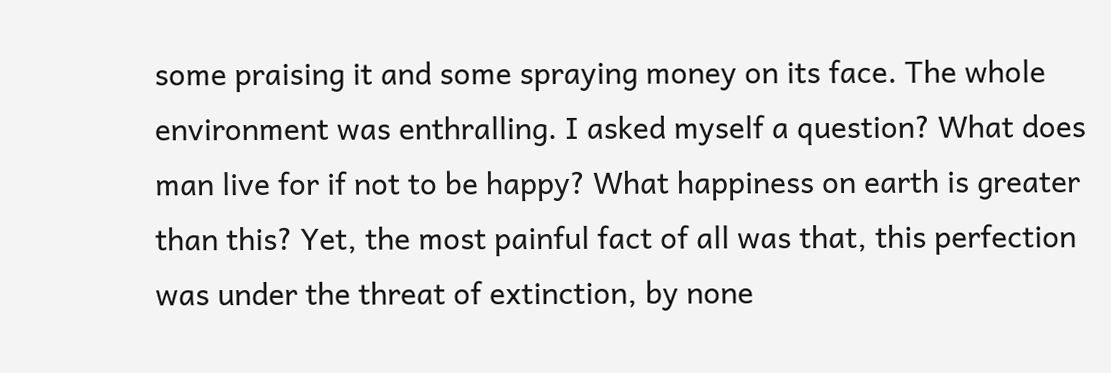some praising it and some spraying money on its face. The whole environment was enthralling. I asked myself a question? What does man live for if not to be happy? What happiness on earth is greater than this? Yet, the most painful fact of all was that, this perfection was under the threat of extinction, by none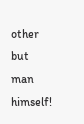other but man himself!